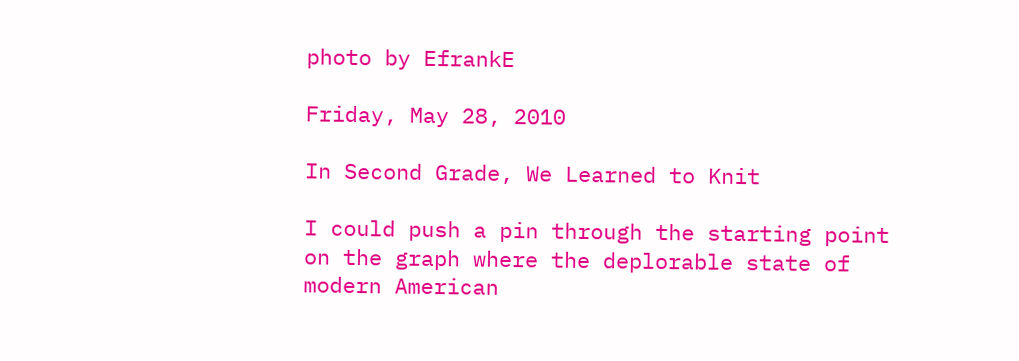photo by EfrankE

Friday, May 28, 2010

In Second Grade, We Learned to Knit

I could push a pin through the starting point on the graph where the deplorable state of modern American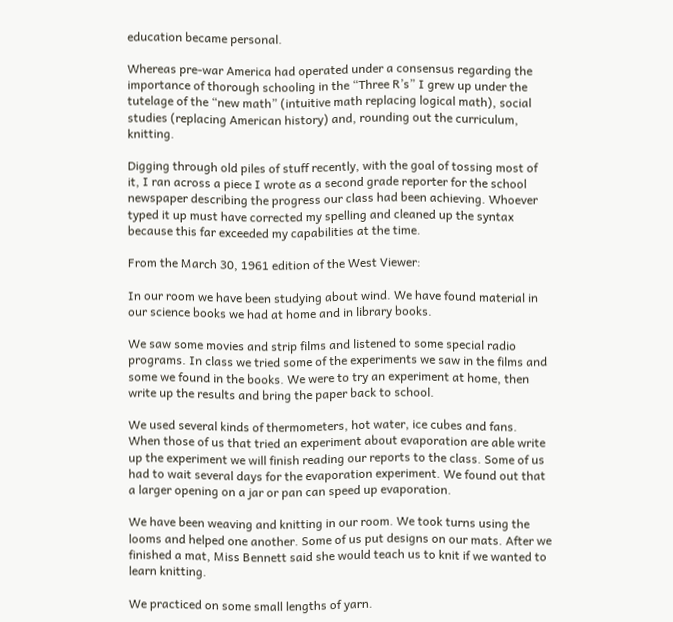education became personal.

Whereas pre-war America had operated under a consensus regarding the importance of thorough schooling in the “Three R’s” I grew up under the tutelage of the “new math” (intuitive math replacing logical math), social studies (replacing American history) and, rounding out the curriculum, knitting.

Digging through old piles of stuff recently, with the goal of tossing most of it, I ran across a piece I wrote as a second grade reporter for the school newspaper describing the progress our class had been achieving. Whoever typed it up must have corrected my spelling and cleaned up the syntax because this far exceeded my capabilities at the time.

From the March 30, 1961 edition of the West Viewer:

In our room we have been studying about wind. We have found material in our science books we had at home and in library books.

We saw some movies and strip films and listened to some special radio programs. In class we tried some of the experiments we saw in the films and some we found in the books. We were to try an experiment at home, then write up the results and bring the paper back to school.

We used several kinds of thermometers, hot water, ice cubes and fans. When those of us that tried an experiment about evaporation are able write up the experiment we will finish reading our reports to the class. Some of us had to wait several days for the evaporation experiment. We found out that a larger opening on a jar or pan can speed up evaporation.

We have been weaving and knitting in our room. We took turns using the looms and helped one another. Some of us put designs on our mats. After we finished a mat, Miss Bennett said she would teach us to knit if we wanted to learn knitting.

We practiced on some small lengths of yarn.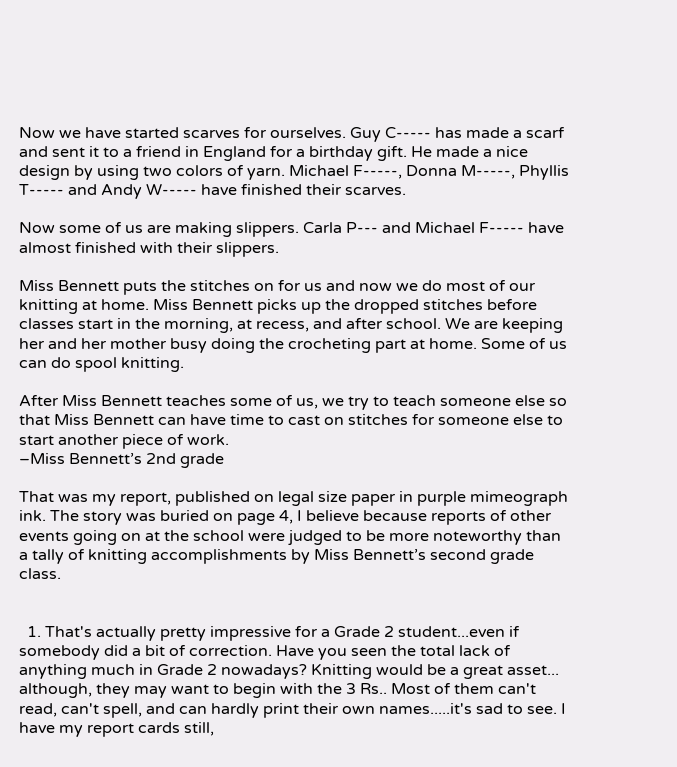Now we have started scarves for ourselves. Guy C----- has made a scarf and sent it to a friend in England for a birthday gift. He made a nice design by using two colors of yarn. Michael F-----, Donna M-----, Phyllis T----- and Andy W----- have finished their scarves.

Now some of us are making slippers. Carla P--- and Michael F----- have almost finished with their slippers.

Miss Bennett puts the stitches on for us and now we do most of our knitting at home. Miss Bennett picks up the dropped stitches before classes start in the morning, at recess, and after school. We are keeping her and her mother busy doing the crocheting part at home. Some of us can do spool knitting.

After Miss Bennett teaches some of us, we try to teach someone else so that Miss Bennett can have time to cast on stitches for someone else to start another piece of work.
–Miss Bennett’s 2nd grade

That was my report, published on legal size paper in purple mimeograph ink. The story was buried on page 4, I believe because reports of other events going on at the school were judged to be more noteworthy than a tally of knitting accomplishments by Miss Bennett’s second grade class.


  1. That's actually pretty impressive for a Grade 2 student...even if somebody did a bit of correction. Have you seen the total lack of anything much in Grade 2 nowadays? Knitting would be a great asset... although, they may want to begin with the 3 Rs.. Most of them can't read, can't spell, and can hardly print their own names.....it's sad to see. I have my report cards still,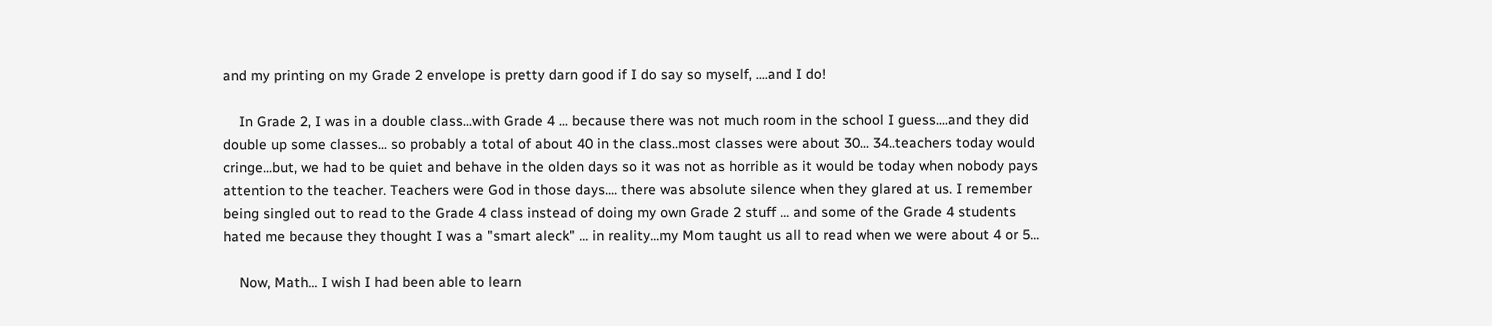and my printing on my Grade 2 envelope is pretty darn good if I do say so myself, ....and I do!

    In Grade 2, I was in a double class...with Grade 4 ... because there was not much room in the school I guess....and they did double up some classes... so probably a total of about 40 in the class..most classes were about 30... 34..teachers today would cringe...but, we had to be quiet and behave in the olden days so it was not as horrible as it would be today when nobody pays attention to the teacher. Teachers were God in those days.... there was absolute silence when they glared at us. I remember being singled out to read to the Grade 4 class instead of doing my own Grade 2 stuff ... and some of the Grade 4 students hated me because they thought I was a "smart aleck" ... in reality...my Mom taught us all to read when we were about 4 or 5...

    Now, Math... I wish I had been able to learn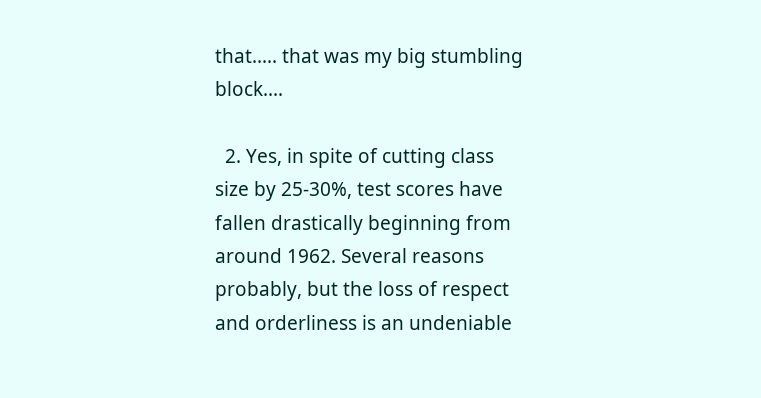that..... that was my big stumbling block....

  2. Yes, in spite of cutting class size by 25-30%, test scores have fallen drastically beginning from around 1962. Several reasons probably, but the loss of respect and orderliness is an undeniable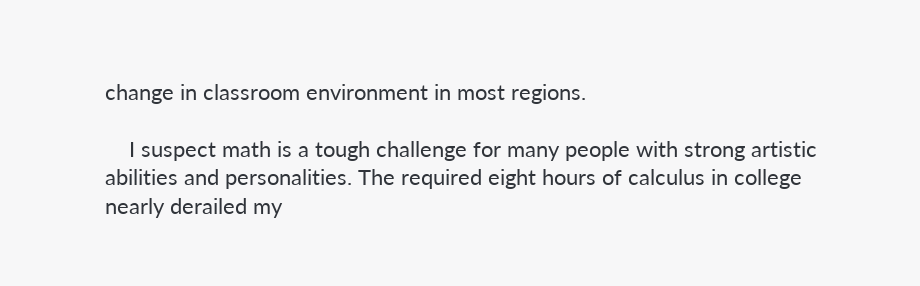change in classroom environment in most regions.

    I suspect math is a tough challenge for many people with strong artistic abilities and personalities. The required eight hours of calculus in college nearly derailed my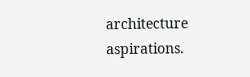architecture aspirations.